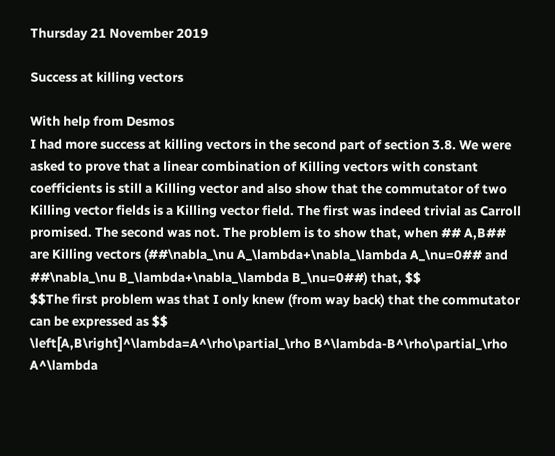Thursday 21 November 2019

Success at killing vectors

With help from Desmos
I had more success at killing vectors in the second part of section 3.8. We were asked to prove that a linear combination of Killing vectors with constant coefficients is still a Killing vector and also show that the commutator of two Killing vector fields is a Killing vector field. The first was indeed trivial as Carroll promised. The second was not. The problem is to show that, when ## A,B## are Killing vectors (##\nabla_\nu A_\lambda+\nabla_\lambda A_\nu=0## and ##\nabla_\nu B_\lambda+\nabla_\lambda B_\nu=0##) that, $$
$$The first problem was that I only knew (from way back) that the commutator can be expressed as $$
\left[A,B\right]^\lambda=A^\rho\partial_\rho B^\lambda-B^\rho\partial_\rho A^\lambda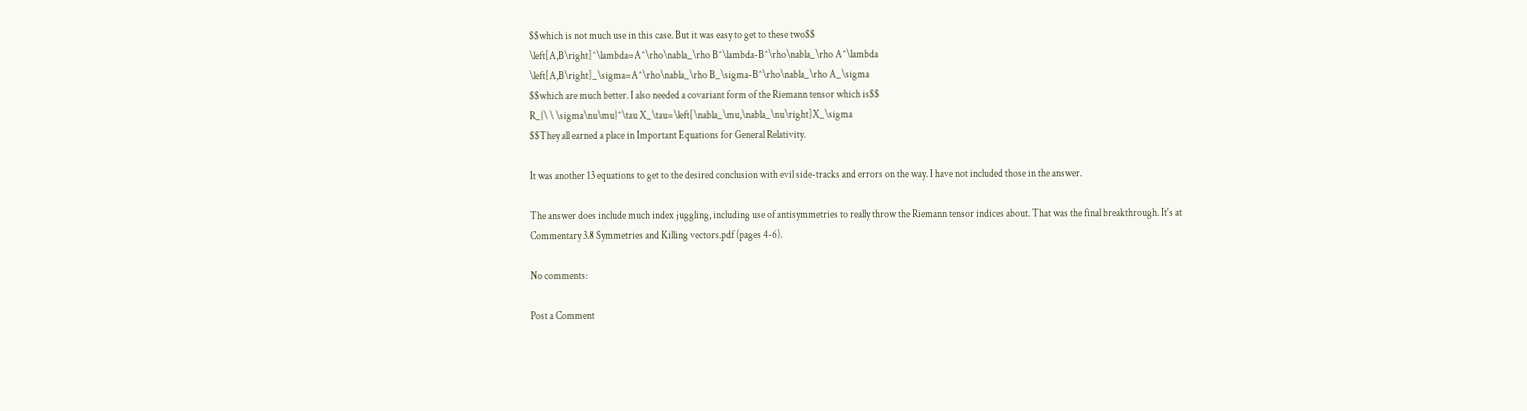$$which is not much use in this case. But it was easy to get to these two$$
\left[A,B\right]^\lambda=A^\rho\nabla_\rho B^\lambda-B^\rho\nabla_\rho A^\lambda
\left[A,B\right]_\sigma=A^\rho\nabla_\rho B_\sigma-B^\rho\nabla_\rho A_\sigma
$$which are much better. I also needed a covariant form of the Riemann tensor which is$$
R_{\ \ \sigma\nu\mu}^\tau X_\tau=\left[\nabla_\mu,\nabla_\nu\right]X_\sigma
$$They all earned a place in Important Equations for General Relativity.

It was another 13 equations to get to the desired conclusion with evil side-tracks and errors on the way. I have not included those in the answer.

The answer does include much index juggling, including use of antisymmetries to really throw the Riemann tensor indices about. That was the final breakthrough. It's at
Commentary 3.8 Symmetries and Killing vectors.pdf (pages 4-6).

No comments:

Post a Comment